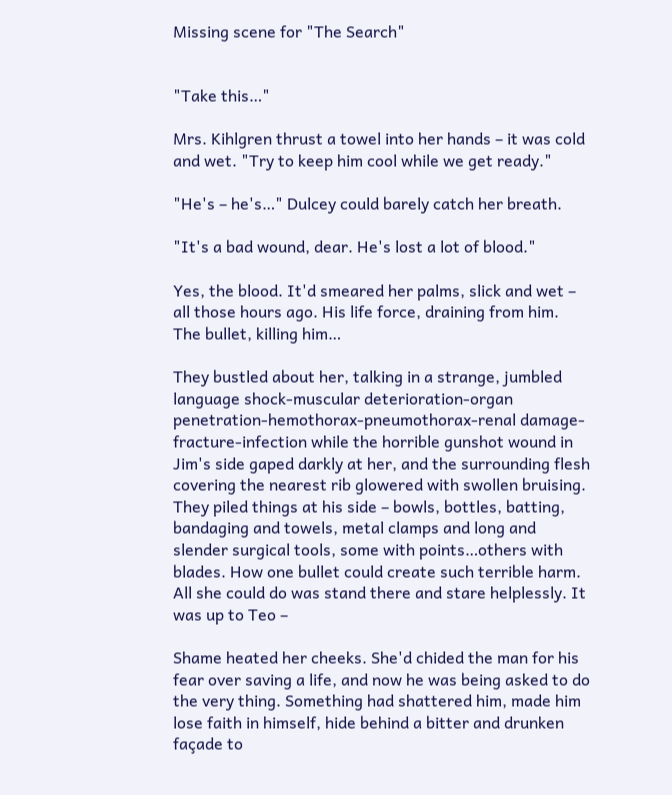Missing scene for "The Search"


"Take this…"

Mrs. Kihlgren thrust a towel into her hands – it was cold and wet. "Try to keep him cool while we get ready."

"He's – he's…" Dulcey could barely catch her breath.

"It's a bad wound, dear. He's lost a lot of blood."

Yes, the blood. It'd smeared her palms, slick and wet – all those hours ago. His life force, draining from him. The bullet, killing him…

They bustled about her, talking in a strange, jumbled language shock-muscular deterioration-organ penetration-hemothorax-pneumothorax-renal damage-fracture-infection while the horrible gunshot wound in Jim's side gaped darkly at her, and the surrounding flesh covering the nearest rib glowered with swollen bruising. They piled things at his side – bowls, bottles, batting, bandaging and towels, metal clamps and long and slender surgical tools, some with points…others with blades. How one bullet could create such terrible harm. All she could do was stand there and stare helplessly. It was up to Teo –

Shame heated her cheeks. She'd chided the man for his fear over saving a life, and now he was being asked to do the very thing. Something had shattered him, made him lose faith in himself, hide behind a bitter and drunken façade to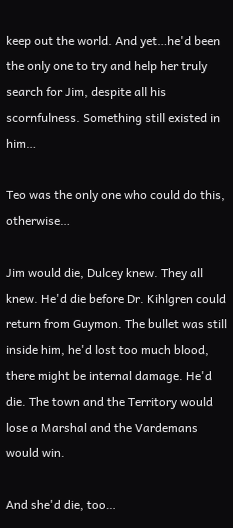keep out the world. And yet…he'd been the only one to try and help her truly search for Jim, despite all his scornfulness. Something still existed in him…

Teo was the only one who could do this, otherwise…

Jim would die, Dulcey knew. They all knew. He'd die before Dr. Kihlgren could return from Guymon. The bullet was still inside him, he'd lost too much blood, there might be internal damage. He'd die. The town and the Territory would lose a Marshal and the Vardemans would win.

And she'd die, too…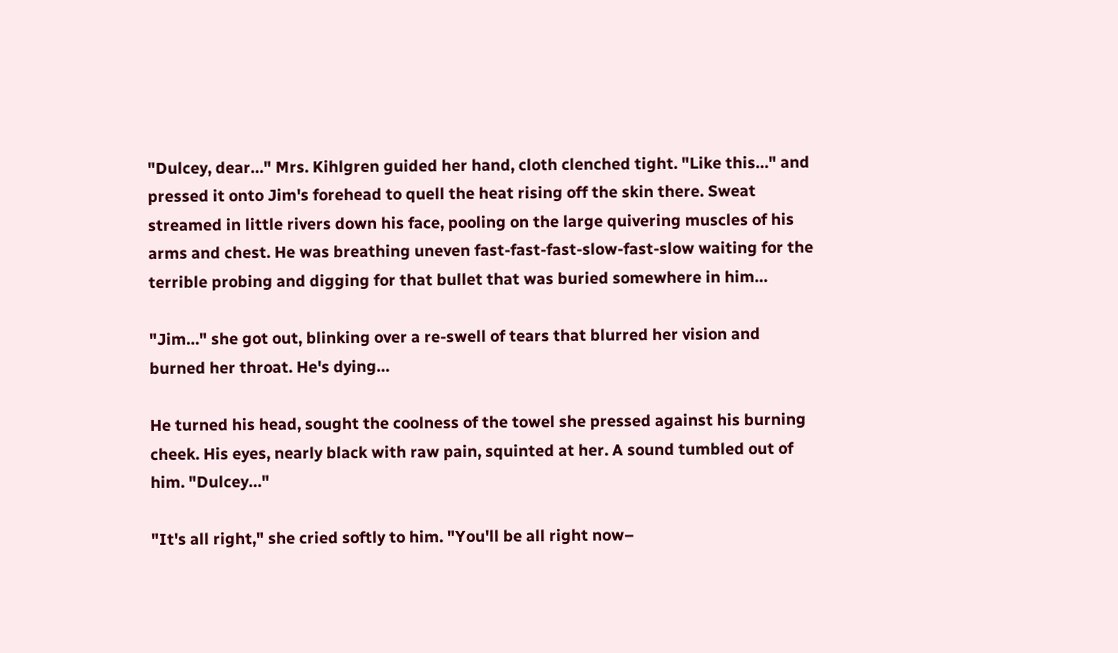"Dulcey, dear…" Mrs. Kihlgren guided her hand, cloth clenched tight. "Like this…" and pressed it onto Jim's forehead to quell the heat rising off the skin there. Sweat streamed in little rivers down his face, pooling on the large quivering muscles of his arms and chest. He was breathing uneven fast-fast-fast-slow-fast-slow waiting for the terrible probing and digging for that bullet that was buried somewhere in him…

"Jim…" she got out, blinking over a re-swell of tears that blurred her vision and burned her throat. He's dying…

He turned his head, sought the coolness of the towel she pressed against his burning cheek. His eyes, nearly black with raw pain, squinted at her. A sound tumbled out of him. "Dulcey…"

"It's all right," she cried softly to him. "You'll be all right now–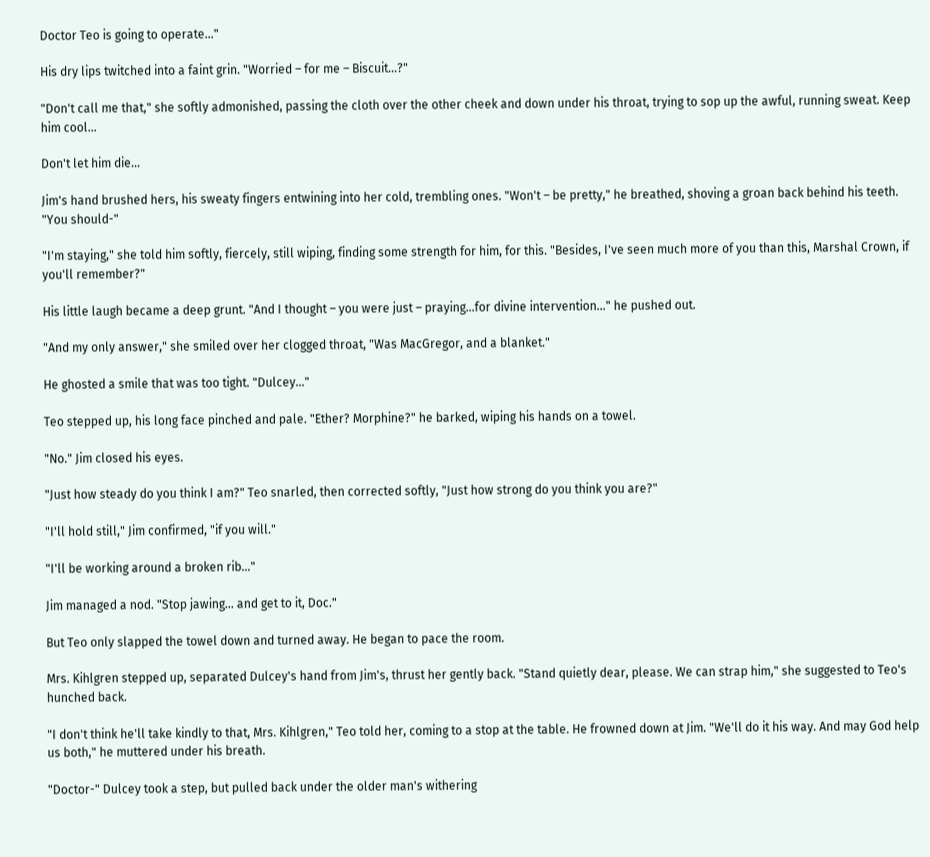Doctor Teo is going to operate…"

His dry lips twitched into a faint grin. "Worried – for me – Biscuit…?"

"Don't call me that," she softly admonished, passing the cloth over the other cheek and down under his throat, trying to sop up the awful, running sweat. Keep him cool…

Don't let him die…

Jim's hand brushed hers, his sweaty fingers entwining into her cold, trembling ones. "Won't – be pretty," he breathed, shoving a groan back behind his teeth. "You should-"

"I'm staying," she told him softly, fiercely, still wiping, finding some strength for him, for this. "Besides, I've seen much more of you than this, Marshal Crown, if you'll remember?"

His little laugh became a deep grunt. "And I thought – you were just – praying…for divine intervention…" he pushed out.

"And my only answer," she smiled over her clogged throat, "Was MacGregor, and a blanket."

He ghosted a smile that was too tight. "Dulcey…"

Teo stepped up, his long face pinched and pale. "Ether? Morphine?" he barked, wiping his hands on a towel.

"No." Jim closed his eyes.

"Just how steady do you think I am?" Teo snarled, then corrected softly, "Just how strong do you think you are?"

"I'll hold still," Jim confirmed, "if you will."

"I'll be working around a broken rib…"

Jim managed a nod. "Stop jawing… and get to it, Doc."

But Teo only slapped the towel down and turned away. He began to pace the room.

Mrs. Kihlgren stepped up, separated Dulcey's hand from Jim's, thrust her gently back. "Stand quietly dear, please. We can strap him," she suggested to Teo's hunched back.

"I don't think he'll take kindly to that, Mrs. Kihlgren," Teo told her, coming to a stop at the table. He frowned down at Jim. "We'll do it his way. And may God help us both," he muttered under his breath.

"Doctor-" Dulcey took a step, but pulled back under the older man's withering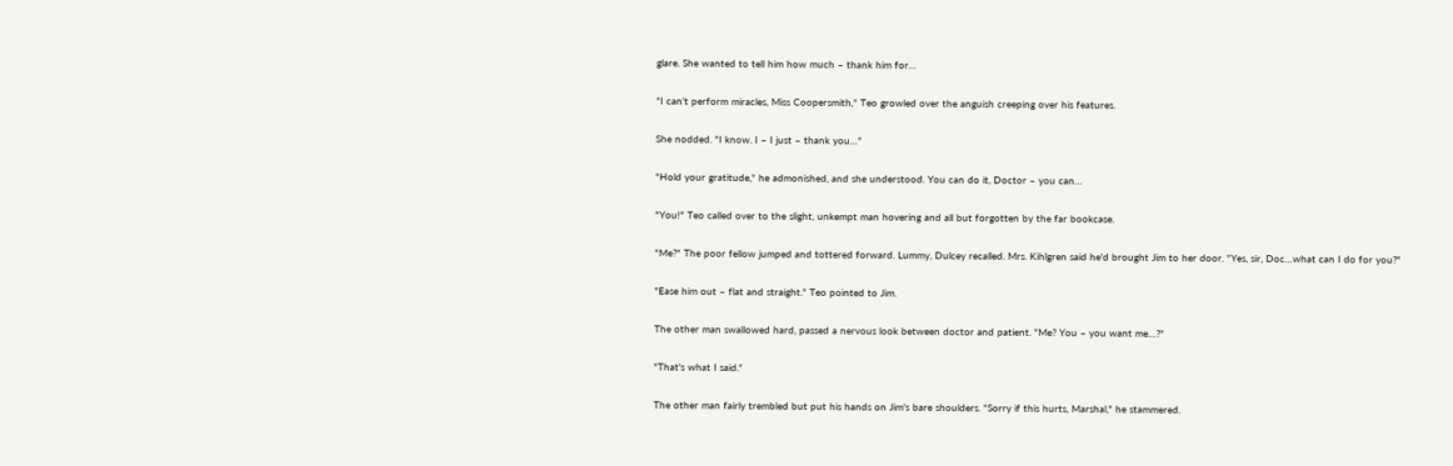glare. She wanted to tell him how much – thank him for…

"I can't perform miracles, Miss Coopersmith," Teo growled over the anguish creeping over his features.

She nodded. "I know. I – I just – thank you…"

"Hold your gratitude," he admonished, and she understood. You can do it, Doctor – you can…

"You!" Teo called over to the slight, unkempt man hovering and all but forgotten by the far bookcase.

"Me?" The poor fellow jumped and tottered forward. Lummy, Dulcey recalled. Mrs. Kihlgren said he'd brought Jim to her door. "Yes, sir, Doc…what can I do for you?"

"Ease him out – flat and straight." Teo pointed to Jim.

The other man swallowed hard, passed a nervous look between doctor and patient. "Me? You – you want me…?"

"That's what I said."

The other man fairly trembled but put his hands on Jim's bare shoulders. "Sorry if this hurts, Marshal," he stammered.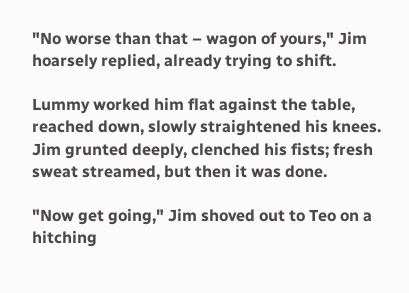"No worse than that – wagon of yours," Jim hoarsely replied, already trying to shift.

Lummy worked him flat against the table, reached down, slowly straightened his knees. Jim grunted deeply, clenched his fists; fresh sweat streamed, but then it was done.

"Now get going," Jim shoved out to Teo on a hitching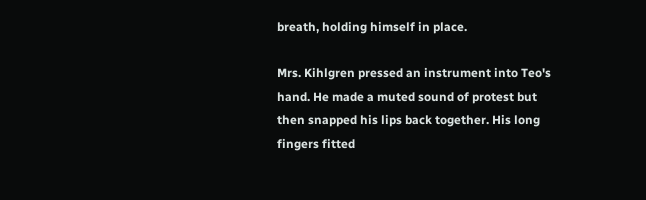breath, holding himself in place.

Mrs. Kihlgren pressed an instrument into Teo's hand. He made a muted sound of protest but then snapped his lips back together. His long fingers fitted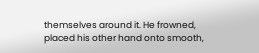themselves around it. He frowned, placed his other hand onto smooth,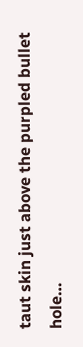taut skin just above the purpled bullet hole…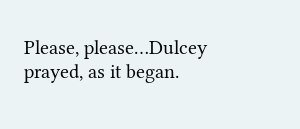Please, please…Dulcey prayed, as it began.